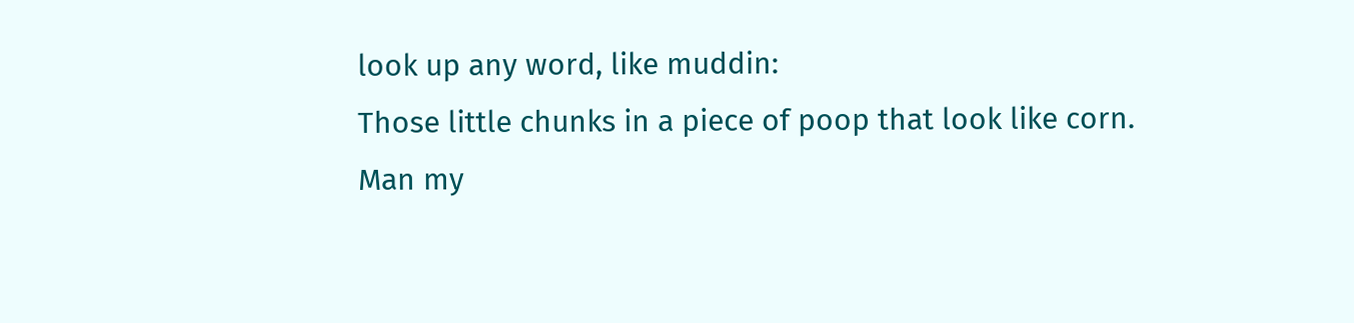look up any word, like muddin:
Those little chunks in a piece of poop that look like corn.
Man my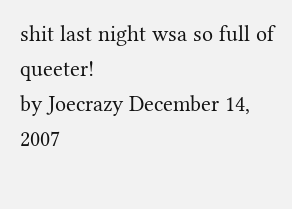shit last night wsa so full of queeter!
by Joecrazy December 14, 2007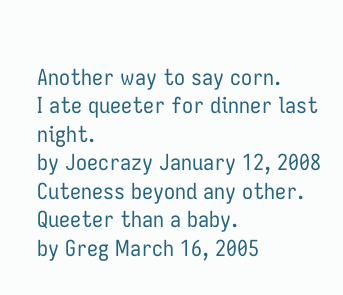Another way to say corn.
I ate queeter for dinner last night.
by Joecrazy January 12, 2008
Cuteness beyond any other.
Queeter than a baby.
by Greg March 16, 2005